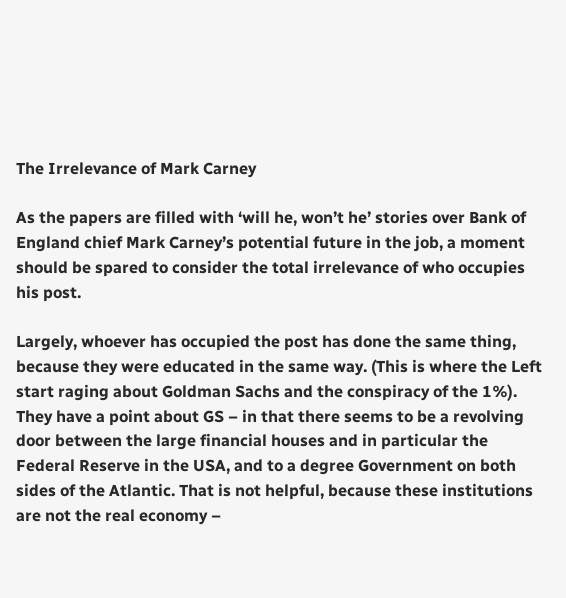The Irrelevance of Mark Carney

As the papers are filled with ‘will he, won’t he’ stories over Bank of England chief Mark Carney’s potential future in the job, a moment should be spared to consider the total irrelevance of who occupies his post.

Largely, whoever has occupied the post has done the same thing, because they were educated in the same way. (This is where the Left start raging about Goldman Sachs and the conspiracy of the 1%). They have a point about GS – in that there seems to be a revolving door between the large financial houses and in particular the Federal Reserve in the USA, and to a degree Government on both sides of the Atlantic. That is not helpful, because these institutions are not the real economy –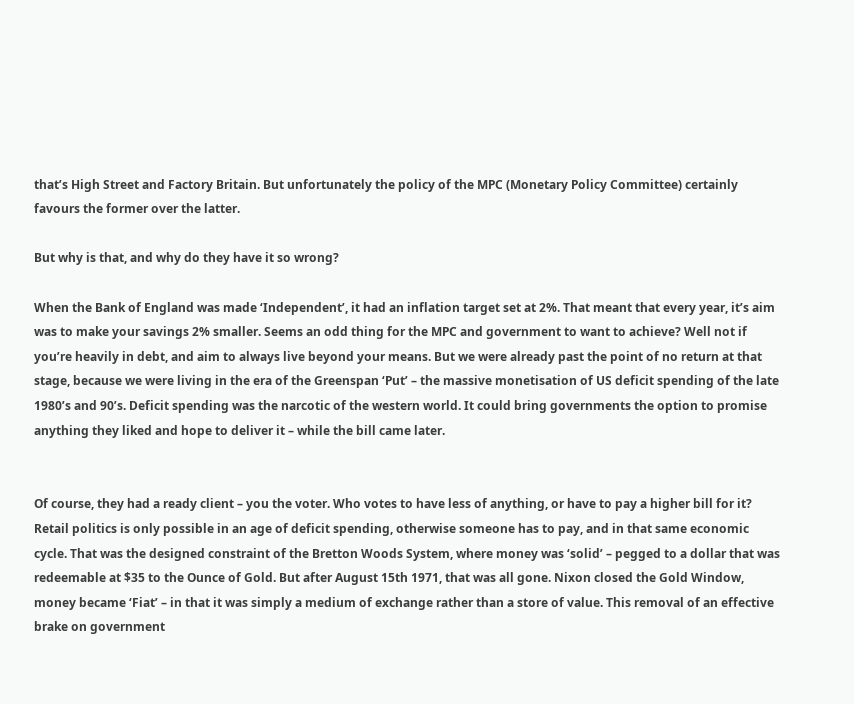that’s High Street and Factory Britain. But unfortunately the policy of the MPC (Monetary Policy Committee) certainly favours the former over the latter.

But why is that, and why do they have it so wrong?

When the Bank of England was made ‘Independent’, it had an inflation target set at 2%. That meant that every year, it’s aim was to make your savings 2% smaller. Seems an odd thing for the MPC and government to want to achieve? Well not if you’re heavily in debt, and aim to always live beyond your means. But we were already past the point of no return at that stage, because we were living in the era of the Greenspan ‘Put’ – the massive monetisation of US deficit spending of the late 1980’s and 90’s. Deficit spending was the narcotic of the western world. It could bring governments the option to promise anything they liked and hope to deliver it – while the bill came later.


Of course, they had a ready client – you the voter. Who votes to have less of anything, or have to pay a higher bill for it? Retail politics is only possible in an age of deficit spending, otherwise someone has to pay, and in that same economic cycle. That was the designed constraint of the Bretton Woods System, where money was ‘solid’ – pegged to a dollar that was redeemable at $35 to the Ounce of Gold. But after August 15th 1971, that was all gone. Nixon closed the Gold Window, money became ‘Fiat’ – in that it was simply a medium of exchange rather than a store of value. This removal of an effective brake on government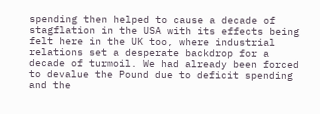spending then helped to cause a decade of stagflation in the USA with its effects being felt here in the UK too, where industrial relations set a desperate backdrop for a decade of turmoil. We had already been forced to devalue the Pound due to deficit spending and the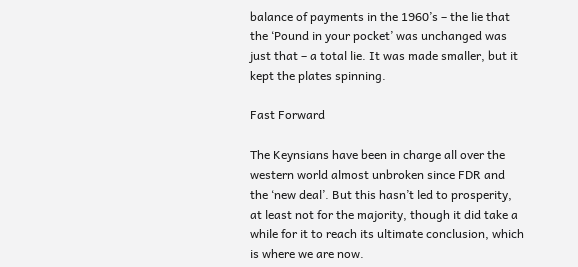balance of payments in the 1960’s – the lie that the ‘Pound in your pocket’ was unchanged was just that – a total lie. It was made smaller, but it kept the plates spinning.

Fast Forward

The Keynsians have been in charge all over the western world almost unbroken since FDR and the ‘new deal’. But this hasn’t led to prosperity, at least not for the majority, though it did take a while for it to reach its ultimate conclusion, which is where we are now.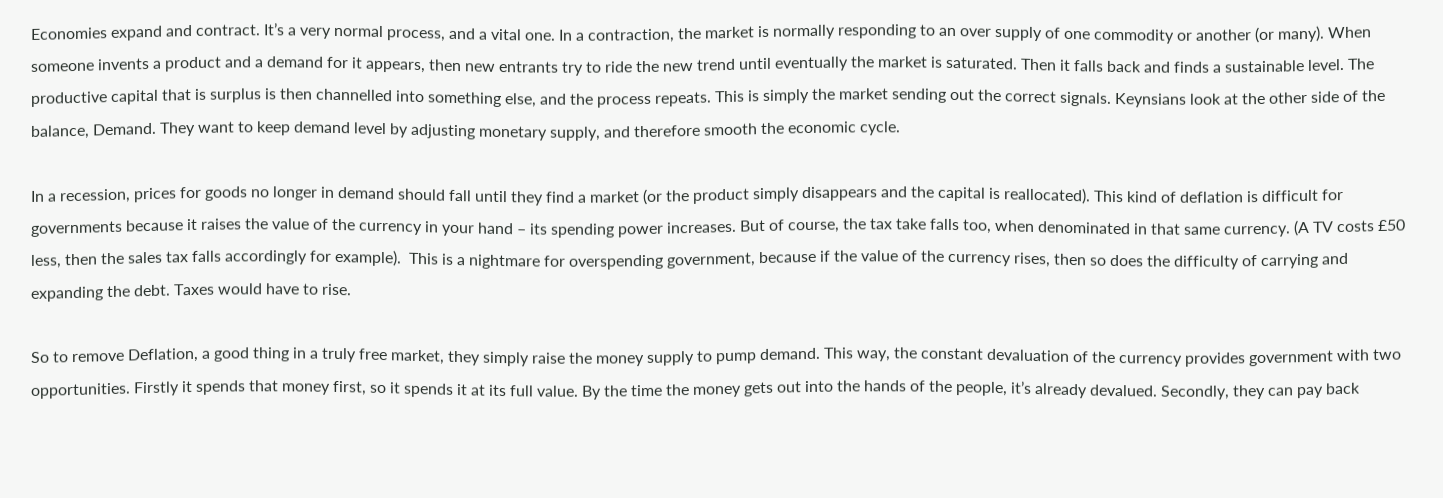Economies expand and contract. It’s a very normal process, and a vital one. In a contraction, the market is normally responding to an over supply of one commodity or another (or many). When someone invents a product and a demand for it appears, then new entrants try to ride the new trend until eventually the market is saturated. Then it falls back and finds a sustainable level. The productive capital that is surplus is then channelled into something else, and the process repeats. This is simply the market sending out the correct signals. Keynsians look at the other side of the balance, Demand. They want to keep demand level by adjusting monetary supply, and therefore smooth the economic cycle.

In a recession, prices for goods no longer in demand should fall until they find a market (or the product simply disappears and the capital is reallocated). This kind of deflation is difficult for governments because it raises the value of the currency in your hand – its spending power increases. But of course, the tax take falls too, when denominated in that same currency. (A TV costs £50 less, then the sales tax falls accordingly for example).  This is a nightmare for overspending government, because if the value of the currency rises, then so does the difficulty of carrying and expanding the debt. Taxes would have to rise.

So to remove Deflation, a good thing in a truly free market, they simply raise the money supply to pump demand. This way, the constant devaluation of the currency provides government with two opportunities. Firstly it spends that money first, so it spends it at its full value. By the time the money gets out into the hands of the people, it’s already devalued. Secondly, they can pay back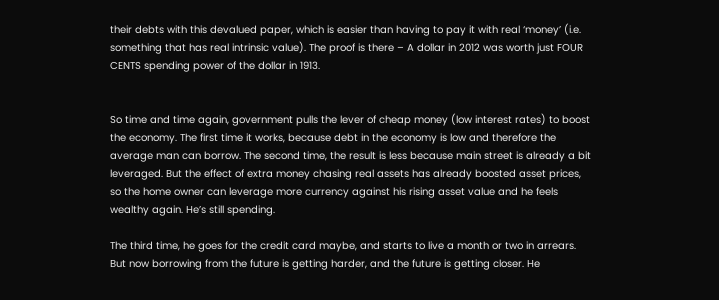their debts with this devalued paper, which is easier than having to pay it with real ‘money’ (i.e. something that has real intrinsic value). The proof is there – A dollar in 2012 was worth just FOUR CENTS spending power of the dollar in 1913.


So time and time again, government pulls the lever of cheap money (low interest rates) to boost the economy. The first time it works, because debt in the economy is low and therefore the average man can borrow. The second time, the result is less because main street is already a bit leveraged. But the effect of extra money chasing real assets has already boosted asset prices, so the home owner can leverage more currency against his rising asset value and he feels wealthy again. He’s still spending.

The third time, he goes for the credit card maybe, and starts to live a month or two in arrears. But now borrowing from the future is getting harder, and the future is getting closer. He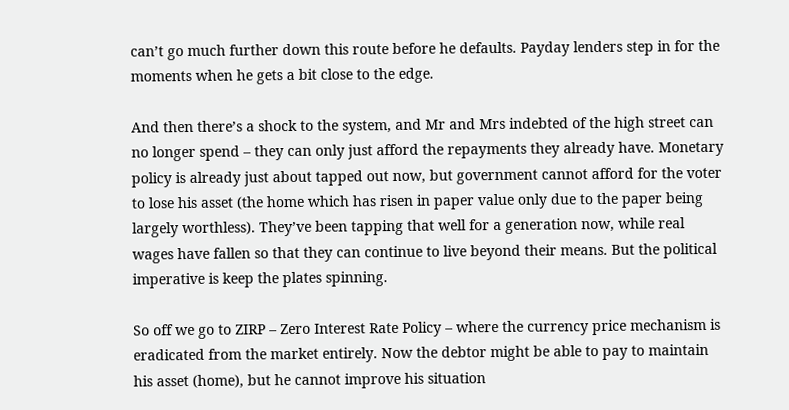can’t go much further down this route before he defaults. Payday lenders step in for the moments when he gets a bit close to the edge.

And then there’s a shock to the system, and Mr and Mrs indebted of the high street can no longer spend – they can only just afford the repayments they already have. Monetary policy is already just about tapped out now, but government cannot afford for the voter to lose his asset (the home which has risen in paper value only due to the paper being largely worthless). They’ve been tapping that well for a generation now, while real wages have fallen so that they can continue to live beyond their means. But the political imperative is keep the plates spinning.

So off we go to ZIRP – Zero Interest Rate Policy – where the currency price mechanism is eradicated from the market entirely. Now the debtor might be able to pay to maintain his asset (home), but he cannot improve his situation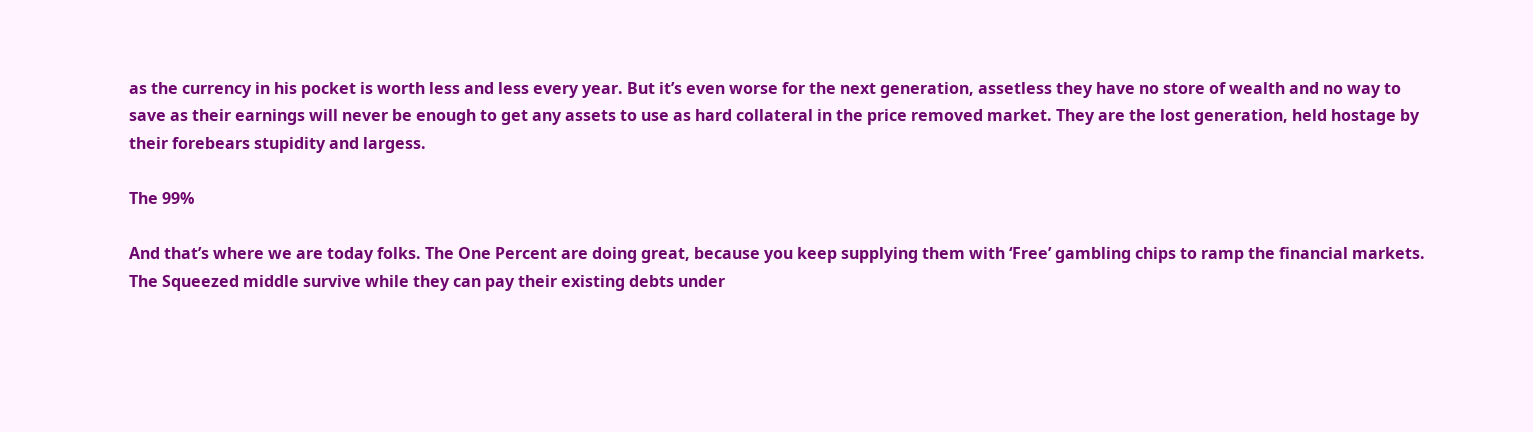as the currency in his pocket is worth less and less every year. But it’s even worse for the next generation, assetless they have no store of wealth and no way to save as their earnings will never be enough to get any assets to use as hard collateral in the price removed market. They are the lost generation, held hostage by their forebears stupidity and largess.

The 99%

And that’s where we are today folks. The One Percent are doing great, because you keep supplying them with ‘Free’ gambling chips to ramp the financial markets. The Squeezed middle survive while they can pay their existing debts under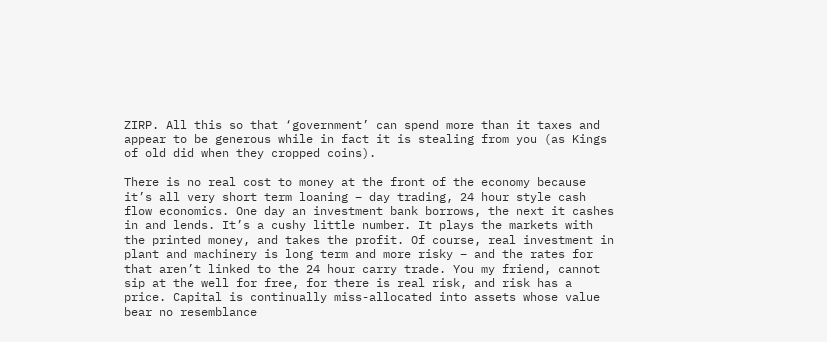ZIRP. All this so that ‘government’ can spend more than it taxes and appear to be generous while in fact it is stealing from you (as Kings of old did when they cropped coins).

There is no real cost to money at the front of the economy because it’s all very short term loaning – day trading, 24 hour style cash flow economics. One day an investment bank borrows, the next it cashes in and lends. It’s a cushy little number. It plays the markets with the printed money, and takes the profit. Of course, real investment in plant and machinery is long term and more risky – and the rates for that aren’t linked to the 24 hour carry trade. You my friend, cannot sip at the well for free, for there is real risk, and risk has a price. Capital is continually miss-allocated into assets whose value bear no resemblance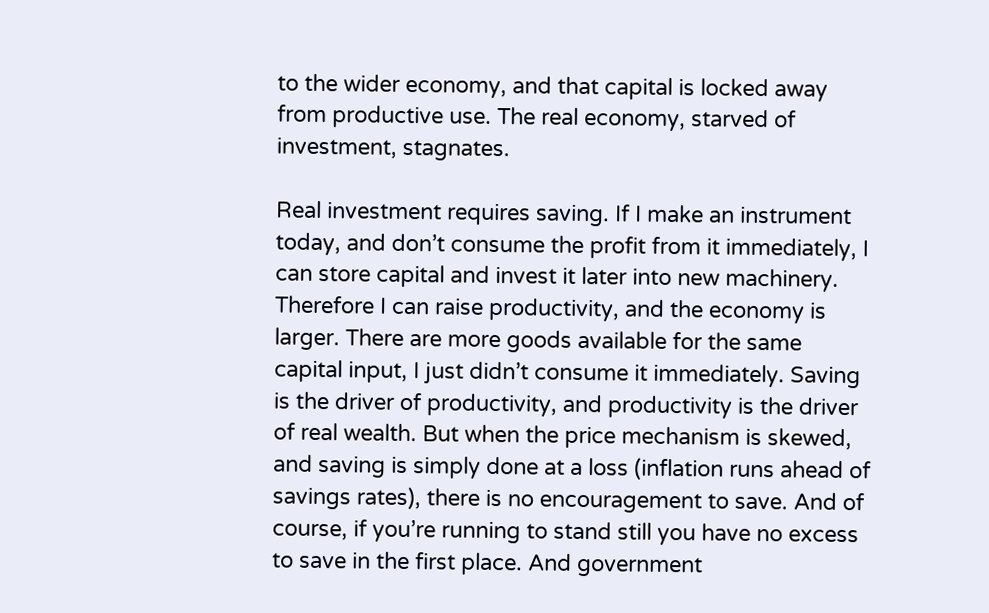to the wider economy, and that capital is locked away from productive use. The real economy, starved of investment, stagnates.

Real investment requires saving. If I make an instrument today, and don’t consume the profit from it immediately, I can store capital and invest it later into new machinery. Therefore I can raise productivity, and the economy is larger. There are more goods available for the same capital input, I just didn’t consume it immediately. Saving is the driver of productivity, and productivity is the driver of real wealth. But when the price mechanism is skewed, and saving is simply done at a loss (inflation runs ahead of savings rates), there is no encouragement to save. And of course, if you’re running to stand still you have no excess to save in the first place. And government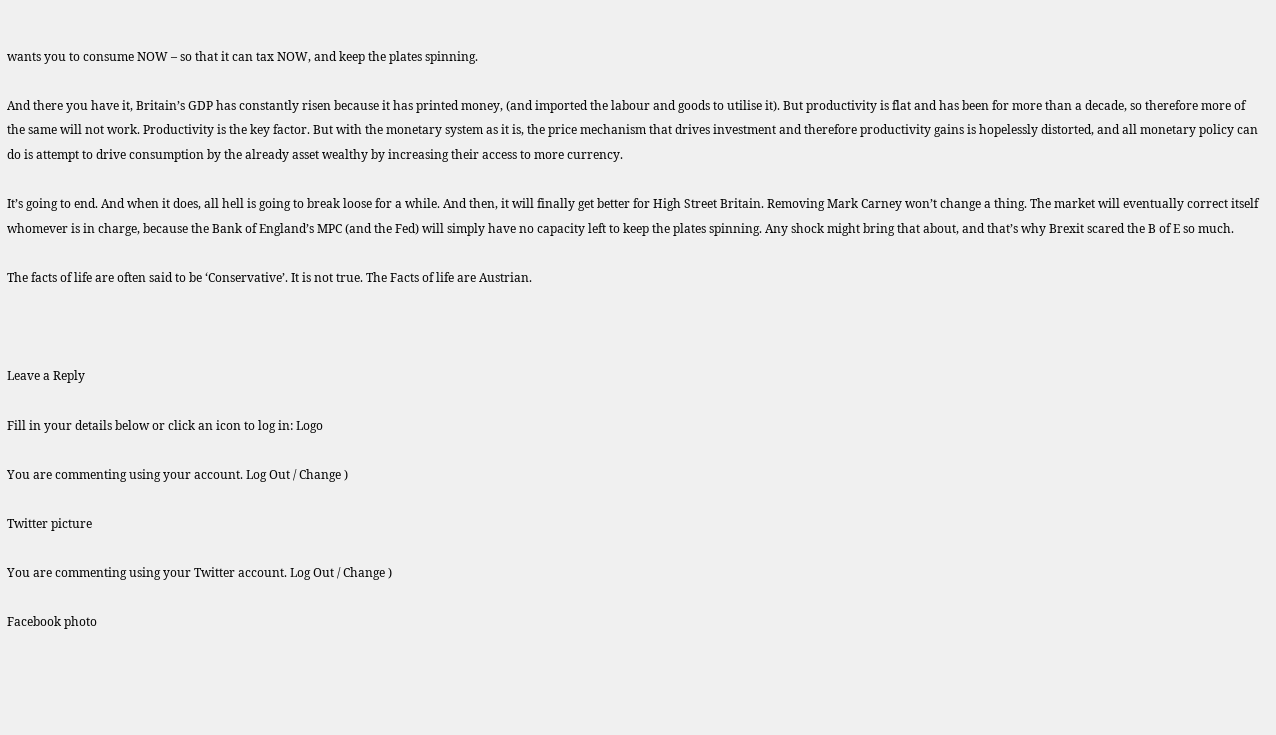wants you to consume NOW – so that it can tax NOW, and keep the plates spinning.

And there you have it, Britain’s GDP has constantly risen because it has printed money, (and imported the labour and goods to utilise it). But productivity is flat and has been for more than a decade, so therefore more of the same will not work. Productivity is the key factor. But with the monetary system as it is, the price mechanism that drives investment and therefore productivity gains is hopelessly distorted, and all monetary policy can do is attempt to drive consumption by the already asset wealthy by increasing their access to more currency.

It’s going to end. And when it does, all hell is going to break loose for a while. And then, it will finally get better for High Street Britain. Removing Mark Carney won’t change a thing. The market will eventually correct itself whomever is in charge, because the Bank of England’s MPC (and the Fed) will simply have no capacity left to keep the plates spinning. Any shock might bring that about, and that’s why Brexit scared the B of E so much.

The facts of life are often said to be ‘Conservative’. It is not true. The Facts of life are Austrian.



Leave a Reply

Fill in your details below or click an icon to log in: Logo

You are commenting using your account. Log Out / Change )

Twitter picture

You are commenting using your Twitter account. Log Out / Change )

Facebook photo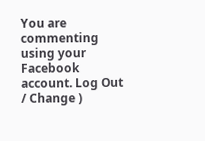You are commenting using your Facebook account. Log Out / Change )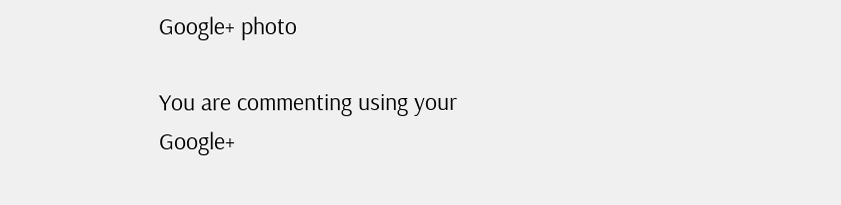Google+ photo

You are commenting using your Google+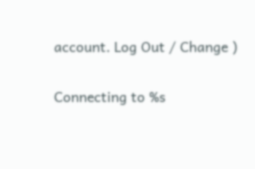account. Log Out / Change )

Connecting to %s